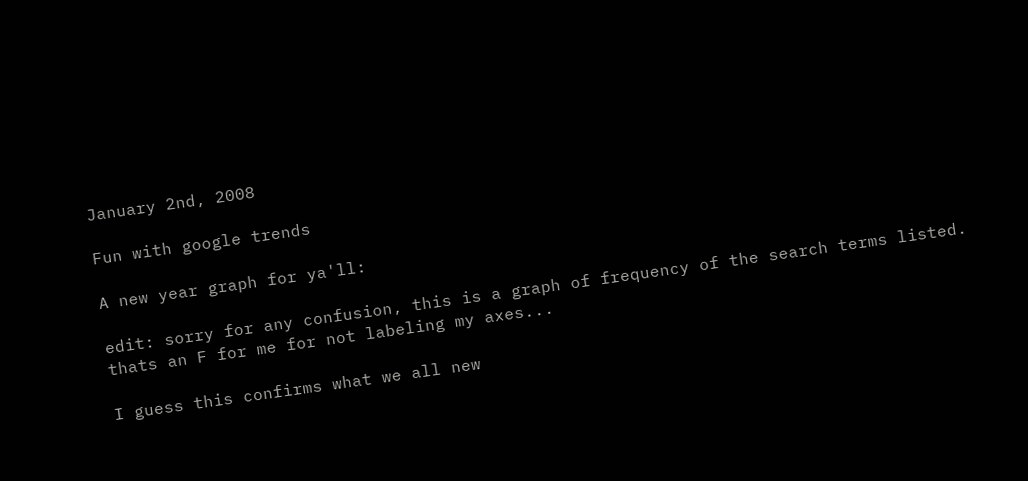January 2nd, 2008

Fun with google trends

A new year graph for ya'll:

edit: sorry for any confusion, this is a graph of frequency of the search terms listed. thats an F for me for not labeling my axes...

I guess this confirms what we all new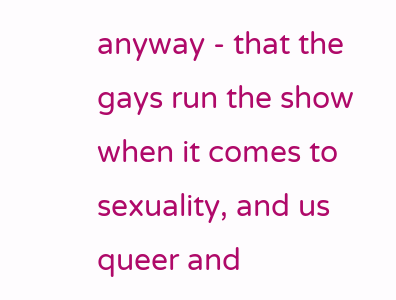anyway - that the gays run the show when it comes to sexuality, and us queer and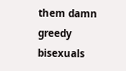them damn greedy bisexuals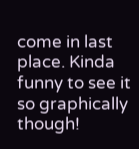come in last place. Kinda funny to see it so graphically though!